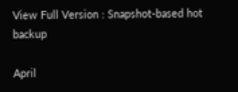View Full Version : Snapshot-based hot backup

April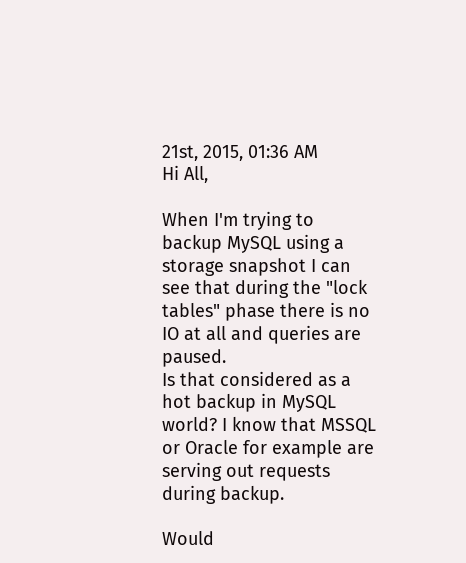21st, 2015, 01:36 AM
Hi All,

When I'm trying to backup MySQL using a storage snapshot I can see that during the "lock tables" phase there is no IO at all and queries are paused.
Is that considered as a hot backup in MySQL world? I know that MSSQL or Oracle for example are serving out requests during backup.

Would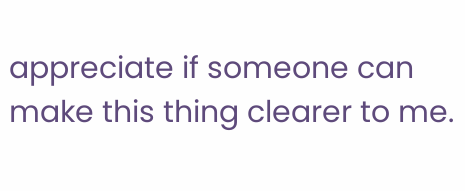appreciate if someone can make this thing clearer to me.